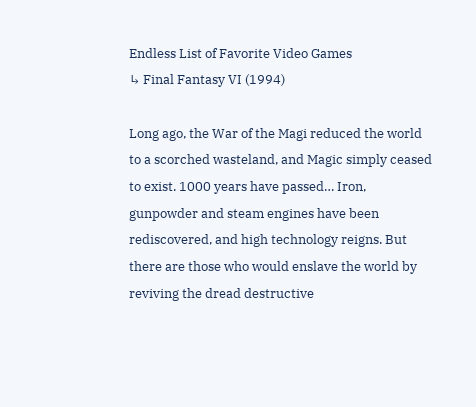Endless List of Favorite Video Games
↳ Final Fantasy VI (1994)

Long ago, the War of the Magi reduced the world to a scorched wasteland, and Magic simply ceased to exist. 1000 years have passed… Iron, gunpowder and steam engines have been rediscovered, and high technology reigns. But there are those who would enslave the world by reviving the dread destructive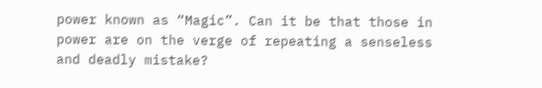power known as “Magic”. Can it be that those in power are on the verge of repeating a senseless and deadly mistake?